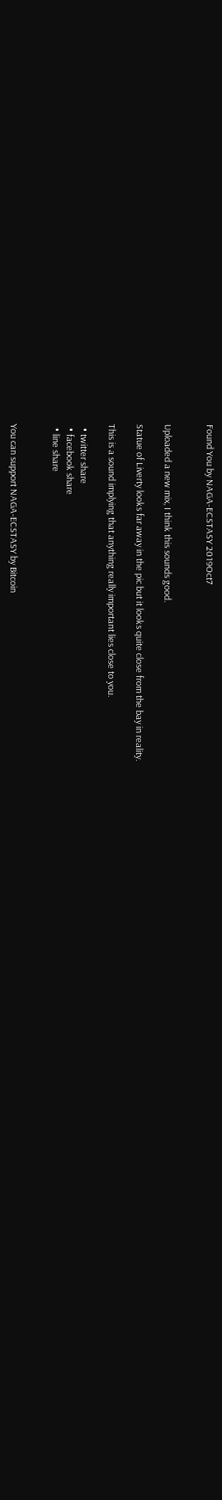Found You by NAGA-ECSTASY 2019Oct7


Uploaded a new mix, I think this sounds good.

Statue of Liverty looks far away in the pic but it looks quite close from the bay in reality.

This is a sound implying that anything really important lies close to you.

  • twitter share
  • facebook share
  • line share


You can support NAGA-ECSTASY by Bitcoin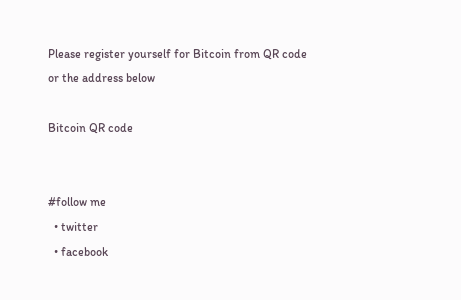Please register yourself for Bitcoin from QR code or the address below

Bitcoin QR code


#follow me
  • twitter
  • facebook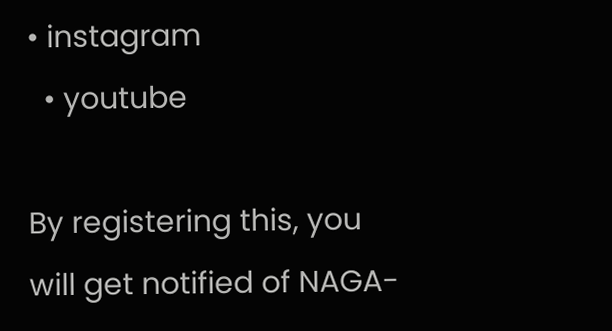• instagram
  • youtube

By registering this, you will get notified of NAGA-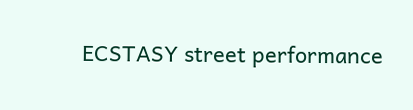ECSTASY street performance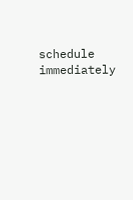schedule immediately